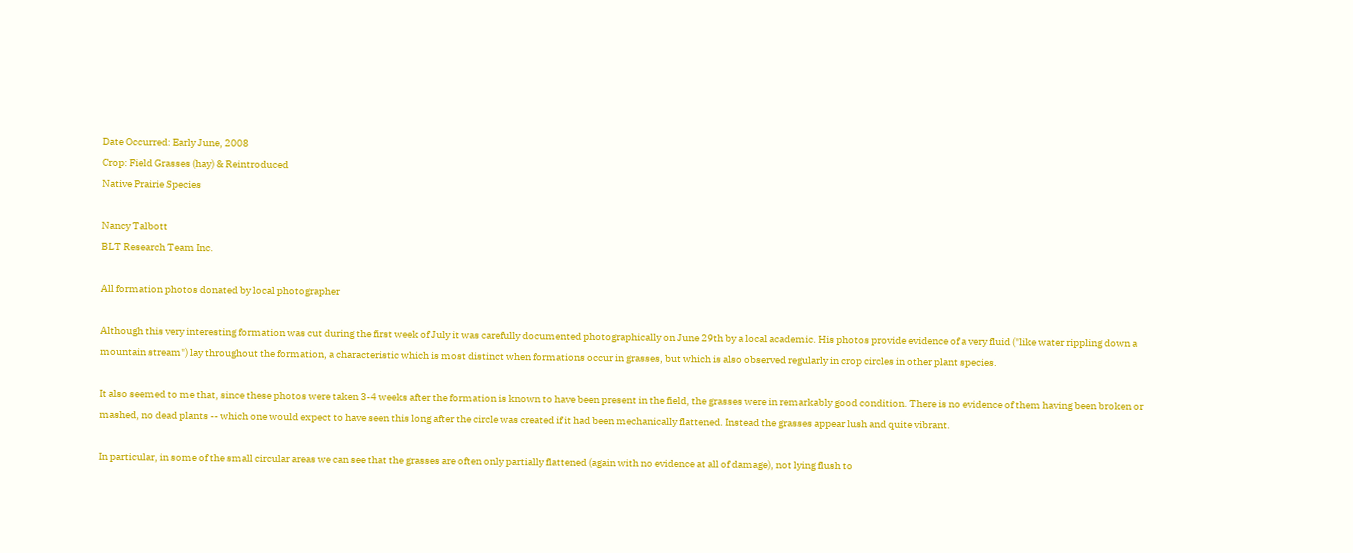Date Occurred: Early June, 2008
Crop: Field Grasses (hay) & Reintroduced
Native Prairie Species

Nancy Talbott
BLT Research Team Inc.

All formation photos donated by local photographer

Although this very interesting formation was cut during the first week of July it was carefully documented photographically on June 29th by a local academic. His photos provide evidence of a very fluid ("like water rippling down a mountain stream") lay throughout the formation, a characteristic which is most distinct when formations occur in grasses, but which is also observed regularly in crop circles in other plant species.

It also seemed to me that, since these photos were taken 3-4 weeks after the formation is known to have been present in the field, the grasses were in remarkably good condition. There is no evidence of them having been broken or mashed, no dead plants -- which one would expect to have seen this long after the circle was created if it had been mechanically flattened. Instead the grasses appear lush and quite vibrant.

In particular, in some of the small circular areas we can see that the grasses are often only partially flattened (again with no evidence at all of damage), not lying flush to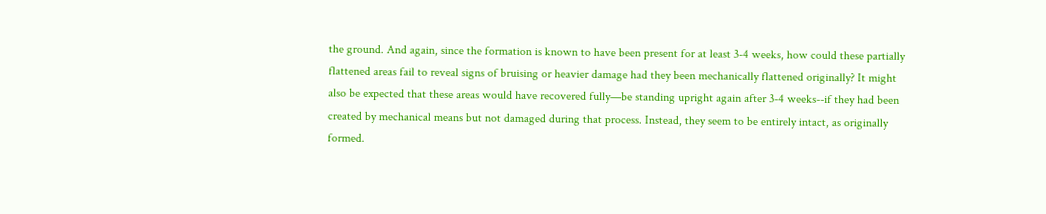the ground. And again, since the formation is known to have been present for at least 3-4 weeks, how could these partially flattened areas fail to reveal signs of bruising or heavier damage had they been mechanically flattened originally? It might also be expected that these areas would have recovered fully—be standing upright again after 3-4 weeks--if they had been created by mechanical means but not damaged during that process. Instead, they seem to be entirely intact, as originally formed.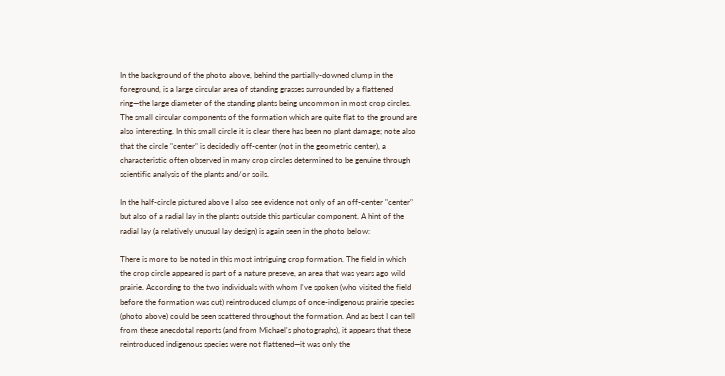In the background of the photo above, behind the partially-downed clump in the foreground, is a large circular area of standing grasses surrounded by a flattened ring—the large diameter of the standing plants being uncommon in most crop circles. The small circular components of the formation which are quite flat to the ground are also interesting. In this small circle it is clear there has been no plant damage; note also that the circle "center" is decidedly off-center (not in the geometric center), a characteristic often observed in many crop circles determined to be genuine through scientific analysis of the plants and/or soils.

In the half-circle pictured above I also see evidence not only of an off-center "center" but also of a radial lay in the plants outside this particular component. A hint of the radial lay (a relatively unusual lay design) is again seen in the photo below:

There is more to be noted in this most intriguing crop formation. The field in which the crop circle appeared is part of a nature preseve, an area that was years ago wild prairie. According to the two individuals with whom I've spoken (who visited the field before the formation was cut) reintroduced clumps of once-indigenous prairie species (photo above) could be seen scattered throughout the formation. And as best I can tell from these anecdotal reports (and from Michael's photographs), it appears that these reintroduced indigenous species were not flattened—it was only the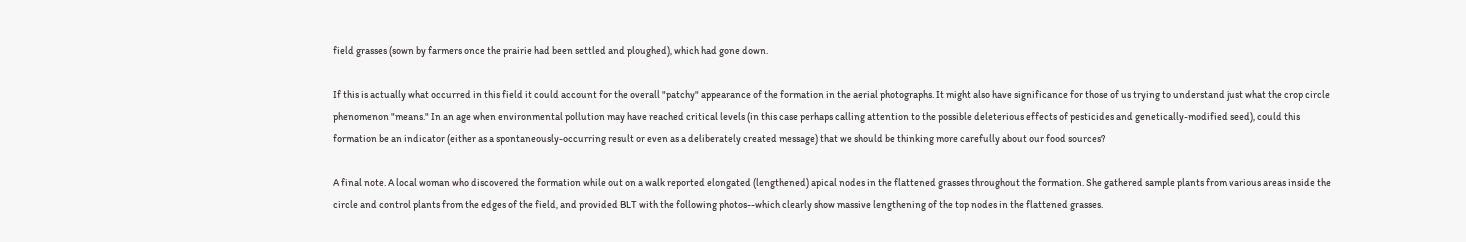field grasses (sown by farmers once the prairie had been settled and ploughed), which had gone down.

If this is actually what occurred in this field it could account for the overall "patchy" appearance of the formation in the aerial photographs. It might also have significance for those of us trying to understand just what the crop circle phenomenon "means." In an age when environmental pollution may have reached critical levels (in this case perhaps calling attention to the possible deleterious effects of pesticides and genetically-modified seed), could this formation be an indicator (either as a spontaneously-occurring result or even as a deliberately created message) that we should be thinking more carefully about our food sources?

A final note. A local woman who discovered the formation while out on a walk reported elongated (lengthened) apical nodes in the flattened grasses throughout the formation. She gathered sample plants from various areas inside the circle and control plants from the edges of the field, and provided BLT with the following photos--which clearly show massive lengthening of the top nodes in the flattened grasses.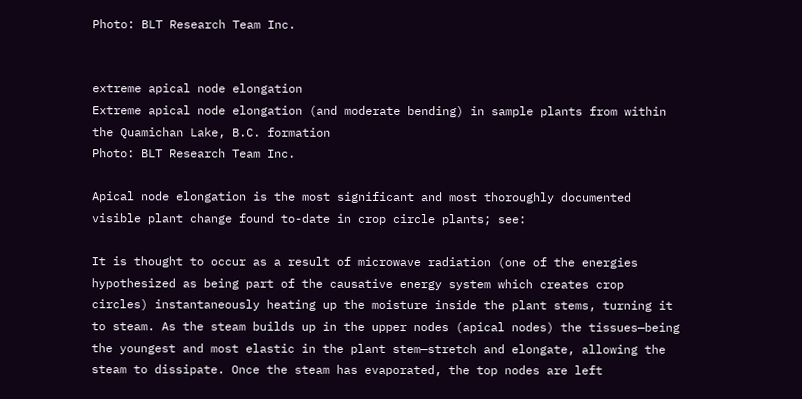Photo: BLT Research Team Inc.


extreme apical node elongation
Extreme apical node elongation (and moderate bending) in sample plants from within the Quamichan Lake, B.C. formation
Photo: BLT Research Team Inc.

Apical node elongation is the most significant and most thoroughly documented visible plant change found to-date in crop circle plants; see:

It is thought to occur as a result of microwave radiation (one of the energies hypothesized as being part of the causative energy system which creates crop circles) instantaneously heating up the moisture inside the plant stems, turning it to steam. As the steam builds up in the upper nodes (apical nodes) the tissues—being the youngest and most elastic in the plant stem—stretch and elongate, allowing the steam to dissipate. Once the steam has evaporated, the top nodes are left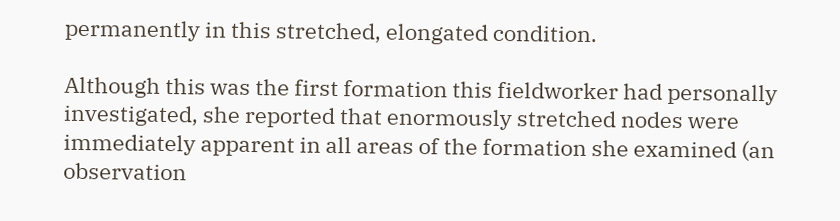permanently in this stretched, elongated condition.

Although this was the first formation this fieldworker had personally investigated, she reported that enormously stretched nodes were immediately apparent in all areas of the formation she examined (an observation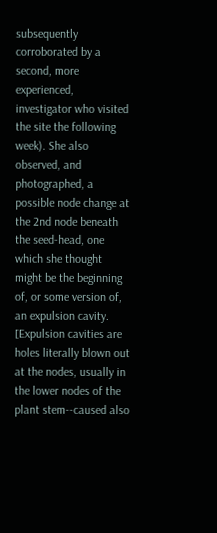subsequently corroborated by a second, more experienced, investigator who visited the site the following week). She also observed, and photographed, a possible node change at the 2nd node beneath the seed-head, one which she thought might be the beginning of, or some version of, an expulsion cavity. [Expulsion cavities are holes literally blown out at the nodes, usually in the lower nodes of the plant stem--caused also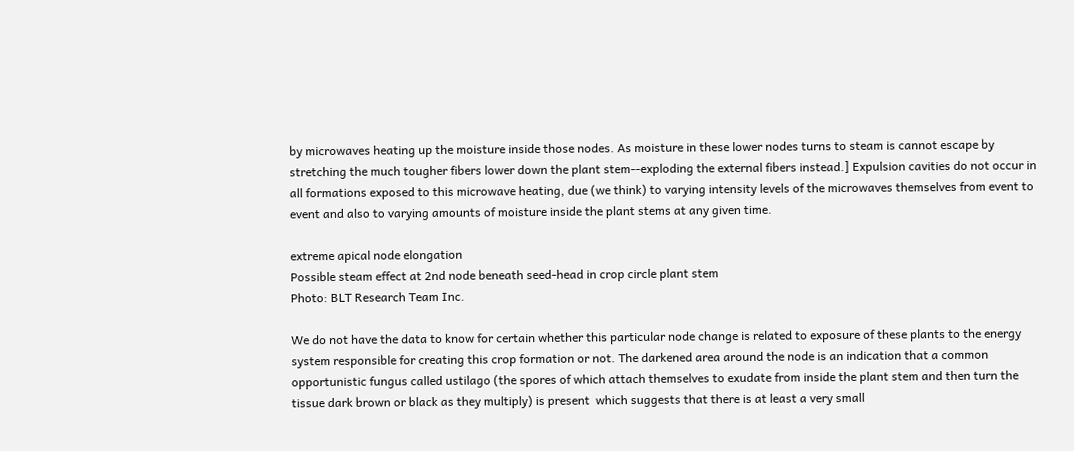by microwaves heating up the moisture inside those nodes. As moisture in these lower nodes turns to steam is cannot escape by stretching the much tougher fibers lower down the plant stem--exploding the external fibers instead.] Expulsion cavities do not occur in all formations exposed to this microwave heating, due (we think) to varying intensity levels of the microwaves themselves from event to event and also to varying amounts of moisture inside the plant stems at any given time.

extreme apical node elongation
Possible steam effect at 2nd node beneath seed-head in crop circle plant stem
Photo: BLT Research Team Inc.

We do not have the data to know for certain whether this particular node change is related to exposure of these plants to the energy system responsible for creating this crop formation or not. The darkened area around the node is an indication that a common opportunistic fungus called ustilago (the spores of which attach themselves to exudate from inside the plant stem and then turn the tissue dark brown or black as they multiply) is present  which suggests that there is at least a very small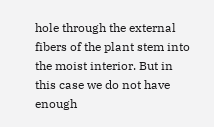hole through the external fibers of the plant stem into the moist interior. But in this case we do not have enough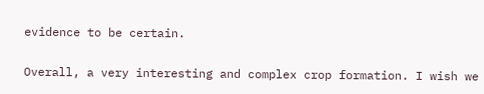evidence to be certain.

Overall, a very interesting and complex crop formation. I wish we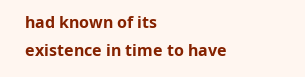had known of its existence in time to have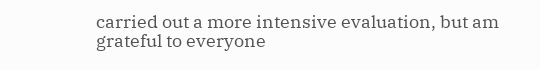carried out a more intensive evaluation, but am grateful to everyone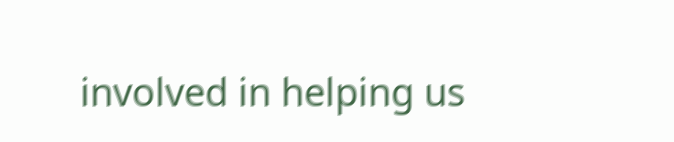involved in helping us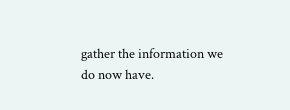gather the information we do now have.